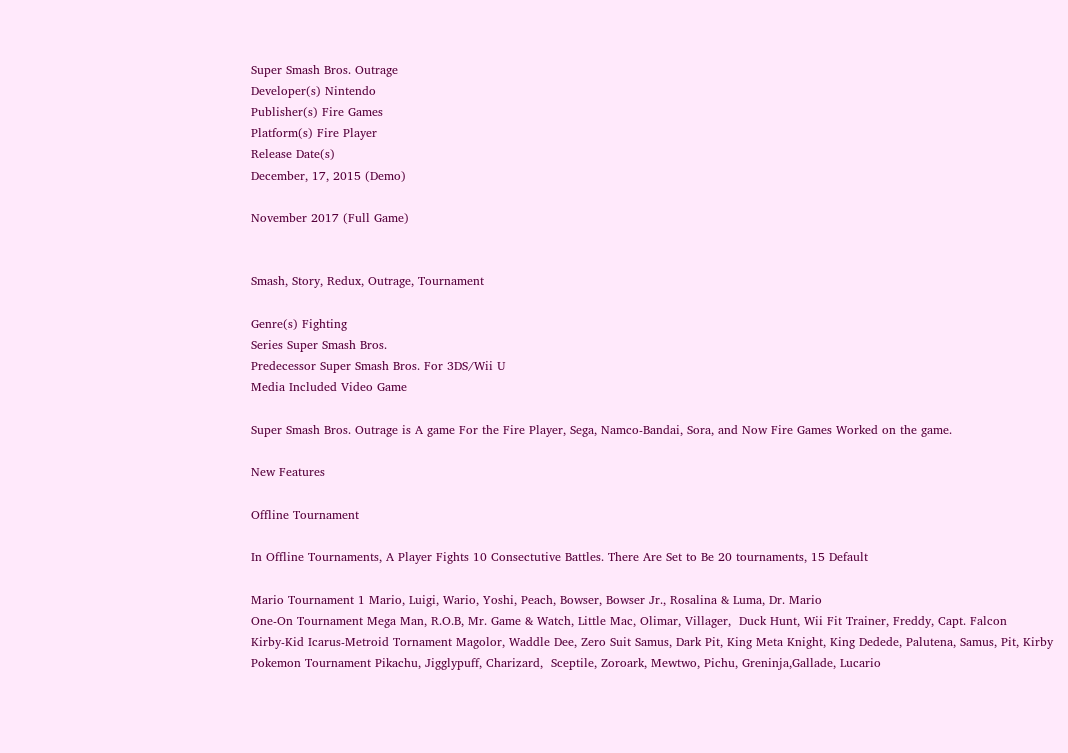Super Smash Bros. Outrage
Developer(s) Nintendo
Publisher(s) Fire Games
Platform(s) Fire Player
Release Date(s)
December, 17, 2015 (Demo)

November 2017 (Full Game)


Smash, Story, Redux, Outrage, Tournament

Genre(s) Fighting
Series Super Smash Bros.
Predecessor Super Smash Bros. For 3DS/Wii U
Media Included Video Game

Super Smash Bros. Outrage is A game For the Fire Player, Sega, Namco-Bandai, Sora, and Now Fire Games Worked on the game.

New Features

Offline Tournament

In Offline Tournaments, A Player Fights 10 Consectutive Battles. There Are Set to Be 20 tournaments, 15 Default

Mario Tournament 1 Mario, Luigi, Wario, Yoshi, Peach, Bowser, Bowser Jr., Rosalina & Luma, Dr. Mario
One-On Tournament Mega Man, R.O.B, Mr. Game & Watch, Little Mac, Olimar, Villager,  Duck Hunt, Wii Fit Trainer, Freddy, Capt. Falcon
Kirby-Kid Icarus-Metroid Tornament Magolor, Waddle Dee, Zero Suit Samus, Dark Pit, King Meta Knight, King Dedede, Palutena, Samus, Pit, Kirby
Pokemon Tournament Pikachu, Jigglypuff, Charizard,  Sceptile, Zoroark, Mewtwo, Pichu, Greninja,Gallade, Lucario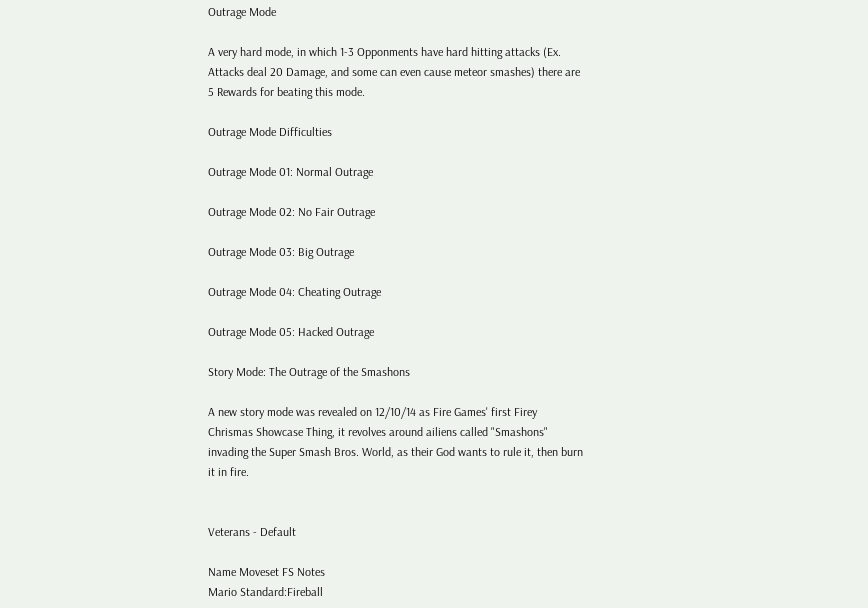Outrage Mode

A very hard mode, in which 1-3 Opponments have hard hitting attacks (Ex. Attacks deal 20 Damage, and some can even cause meteor smashes) there are 5 Rewards for beating this mode.

Outrage Mode Difficulties

Outrage Mode 01: Normal Outrage

Outrage Mode 02: No Fair Outrage

Outrage Mode 03: Big Outrage

Outrage Mode 04: Cheating Outrage

Outrage Mode 05: Hacked Outrage

Story Mode: The Outrage of the Smashons

A new story mode was revealed on 12/10/14 as Fire Games' first Firey Chrismas Showcase Thing, it revolves around ailiens called "Smashons" invading the Super Smash Bros. World, as their God wants to rule it, then burn it in fire.


Veterans - Default

Name Moveset FS Notes
Mario Standard:Fireball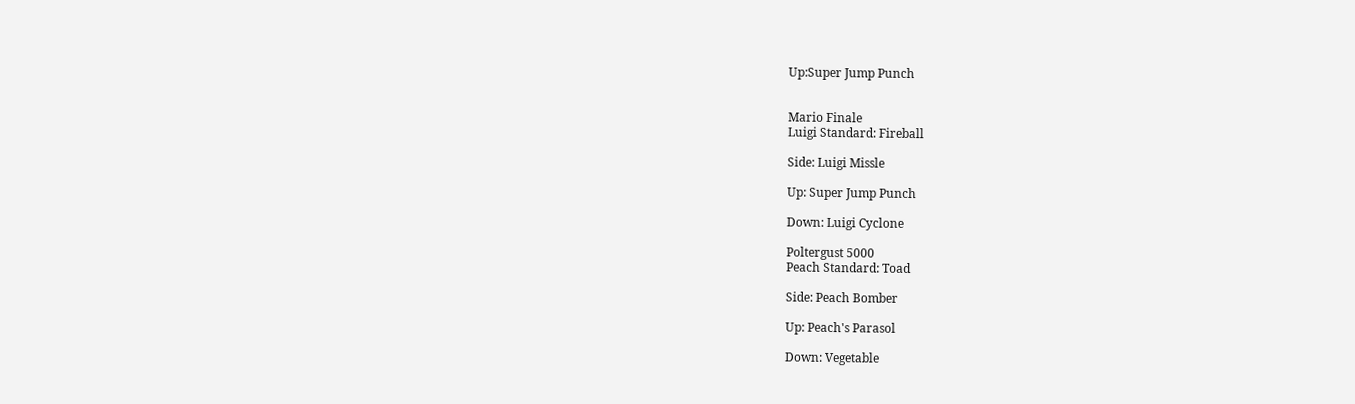Up:Super Jump Punch


Mario Finale
Luigi Standard: Fireball

Side: Luigi Missle

Up: Super Jump Punch

Down: Luigi Cyclone

Poltergust 5000
Peach Standard: Toad

Side: Peach Bomber

Up: Peach's Parasol

Down: Vegetable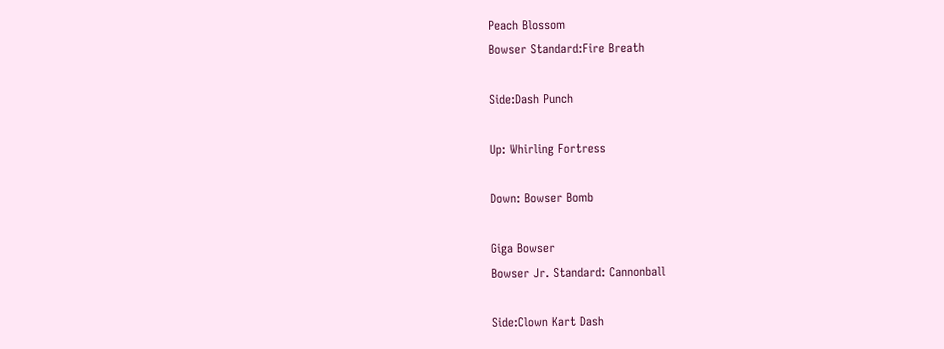Peach Blossom
Bowser Standard:Fire Breath

Side:Dash Punch

Up: Whirling Fortress

Down: Bowser Bomb

Giga Bowser
Bowser Jr. Standard: Cannonball

Side:Clown Kart Dash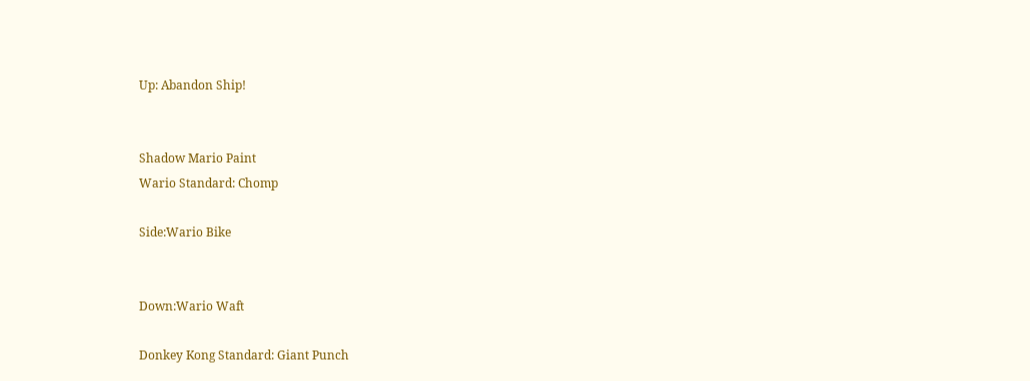Up: Abandon Ship!


Shadow Mario Paint
Wario Standard: Chomp

Side:Wario Bike


Down:Wario Waft

Donkey Kong Standard: Giant Punch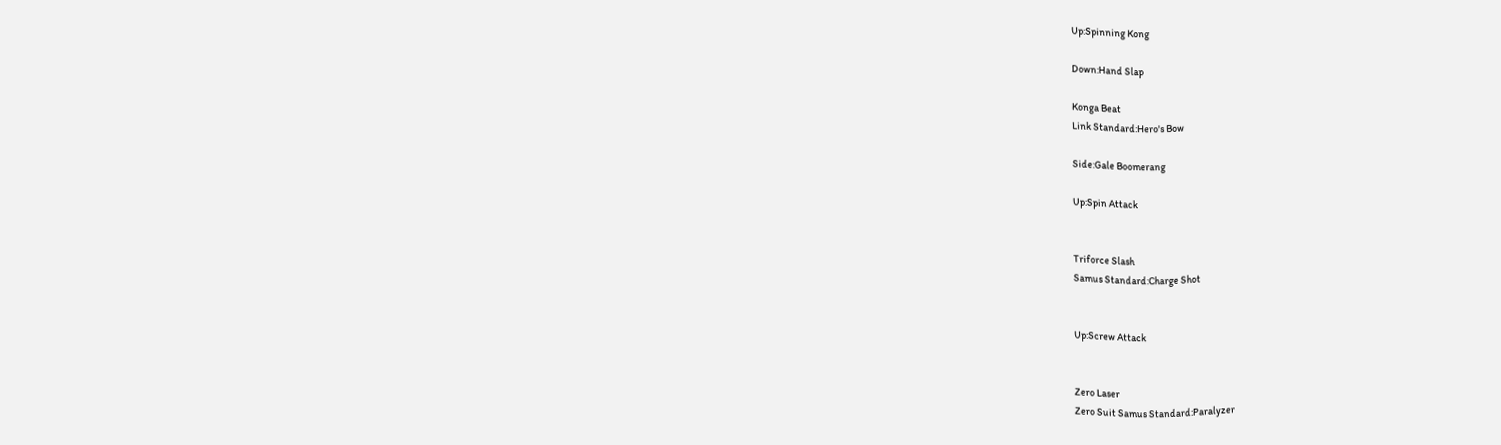Up:Spinning Kong

Down:Hand Slap

Konga Beat
Link Standard:Hero's Bow

Side:Gale Boomerang

Up:Spin Attack


Triforce Slash
Samus Standard:Charge Shot


Up:Screw Attack


Zero Laser
Zero Suit Samus Standard:Paralyzer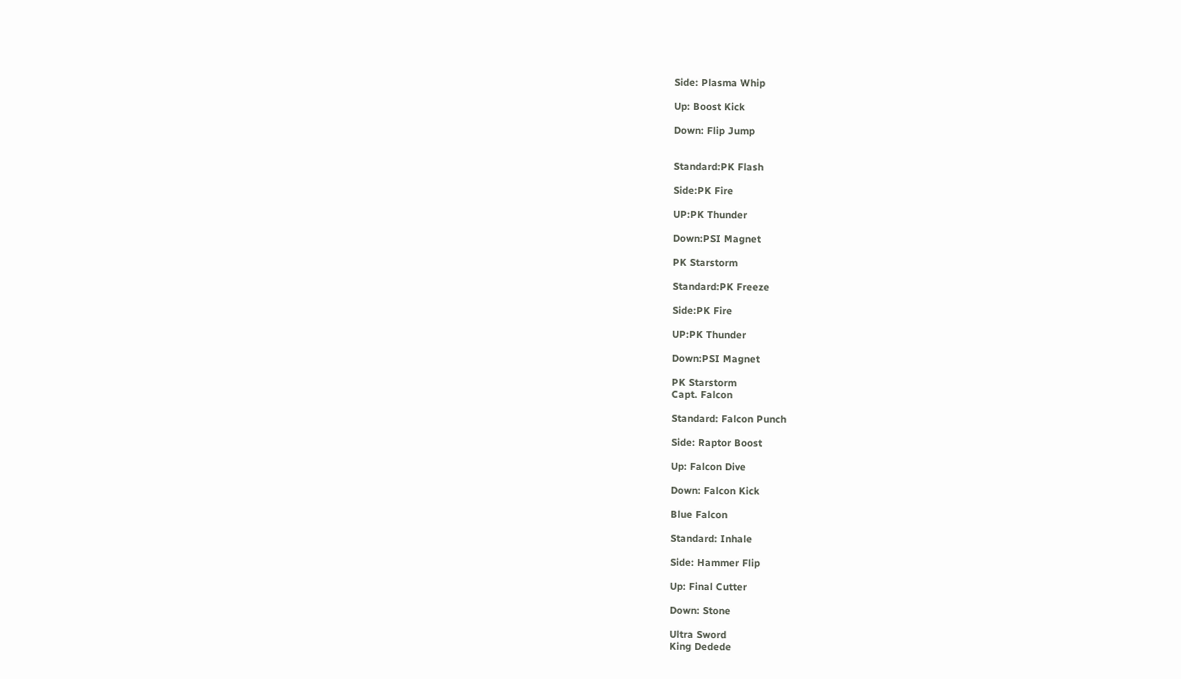Side: Plasma Whip

Up: Boost Kick

Down: Flip Jump


Standard:PK Flash

Side:PK Fire

UP:PK Thunder

Down:PSI Magnet

PK Starstorm

Standard:PK Freeze

Side:PK Fire

UP:PK Thunder

Down:PSI Magnet

PK Starstorm
Capt. Falcon

Standard: Falcon Punch

Side: Raptor Boost

Up: Falcon Dive

Down: Falcon Kick

Blue Falcon

Standard: Inhale

Side: Hammer Flip

Up: Final Cutter

Down: Stone

Ultra Sword
King Dedede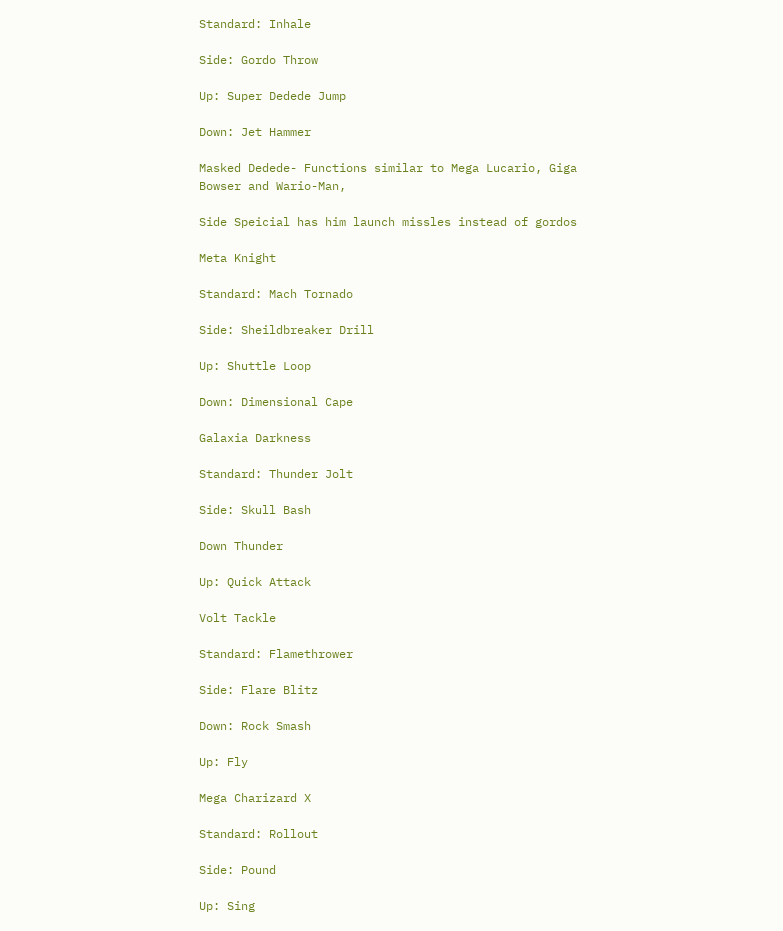Standard: Inhale

Side: Gordo Throw

Up: Super Dedede Jump

Down: Jet Hammer

Masked Dedede- Functions similar to Mega Lucario, Giga Bowser and Wario-Man,

Side Speicial has him launch missles instead of gordos

Meta Knight

Standard: Mach Tornado

Side: Sheildbreaker Drill

Up: Shuttle Loop

Down: Dimensional Cape

Galaxia Darkness

Standard: Thunder Jolt

Side: Skull Bash

Down Thunder

Up: Quick Attack

Volt Tackle

Standard: Flamethrower

Side: Flare Blitz

Down: Rock Smash

Up: Fly

Mega Charizard X

Standard: Rollout

Side: Pound

Up: Sing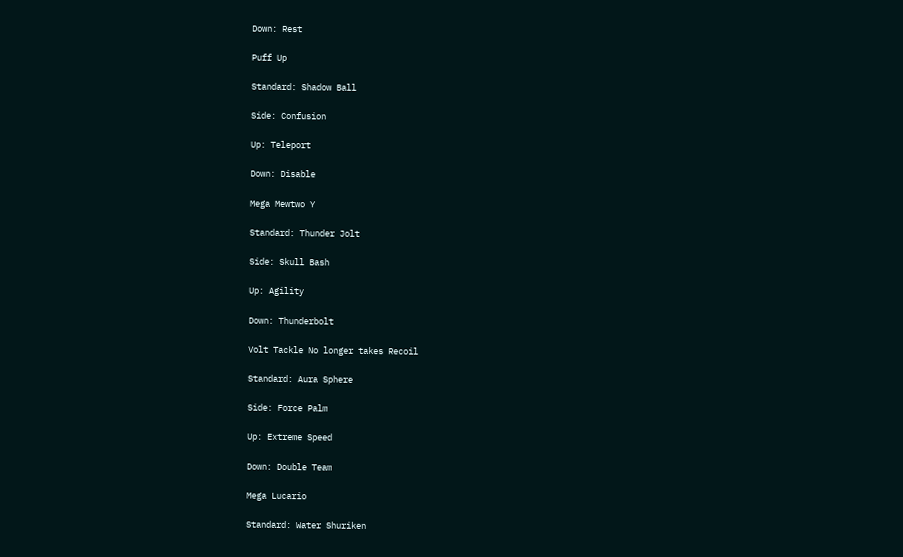Down: Rest

Puff Up

Standard: Shadow Ball

Side: Confusion

Up: Teleport

Down: Disable

Mega Mewtwo Y

Standard: Thunder Jolt

Side: Skull Bash

Up: Agility

Down: Thunderbolt

Volt Tackle No longer takes Recoil

Standard: Aura Sphere

Side: Force Palm

Up: Extreme Speed

Down: Double Team

Mega Lucario

Standard: Water Shuriken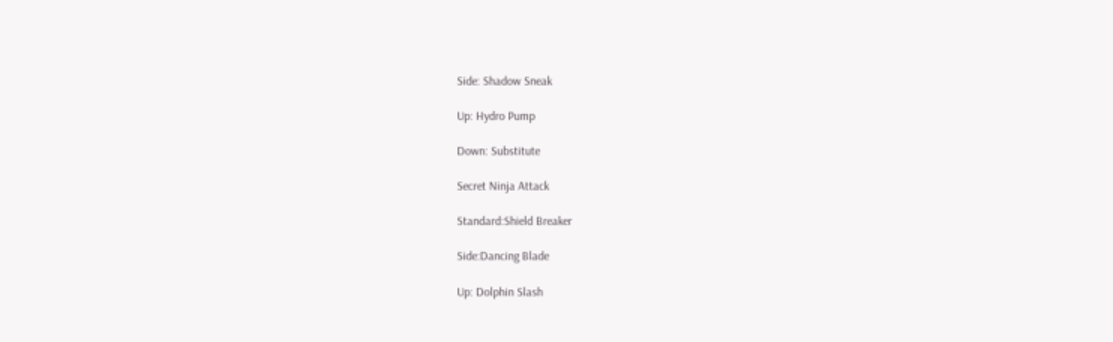Side: Shadow Sneak

Up: Hydro Pump

Down: Substitute

Secret Ninja Attack

Standard:Shield Breaker

Side:Dancing Blade

Up: Dolphin Slash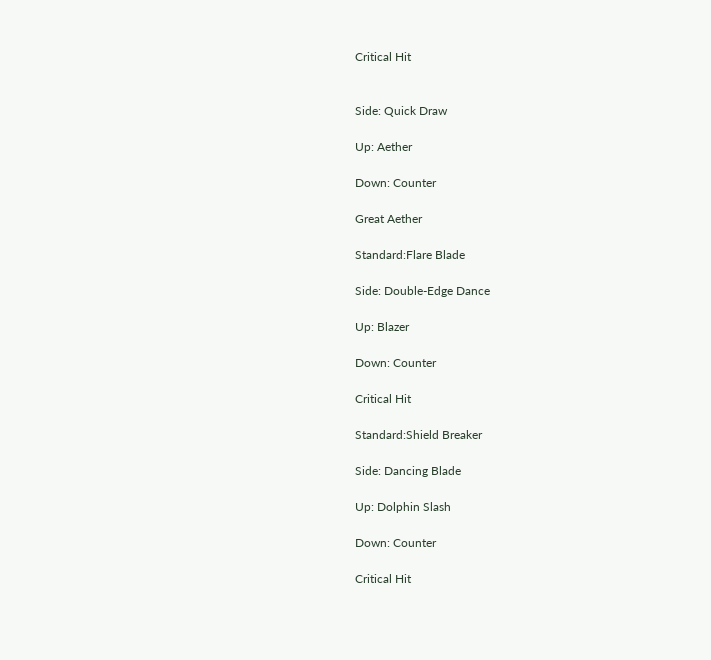Critical Hit


Side: Quick Draw

Up: Aether

Down: Counter

Great Aether

Standard:Flare Blade

Side: Double-Edge Dance

Up: Blazer

Down: Counter

Critical Hit

Standard:Shield Breaker

Side: Dancing Blade

Up: Dolphin Slash

Down: Counter

Critical Hit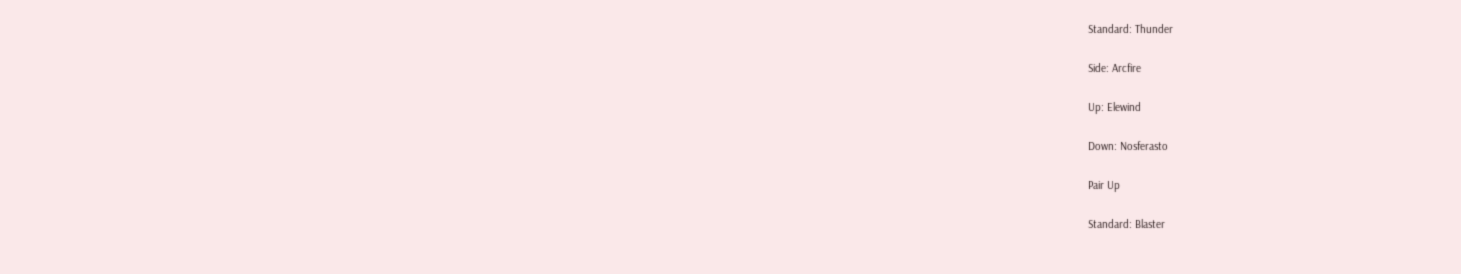Standard: Thunder

Side: Arcfire

Up: Elewind

Down: Nosferasto

Pair Up

Standard: Blaster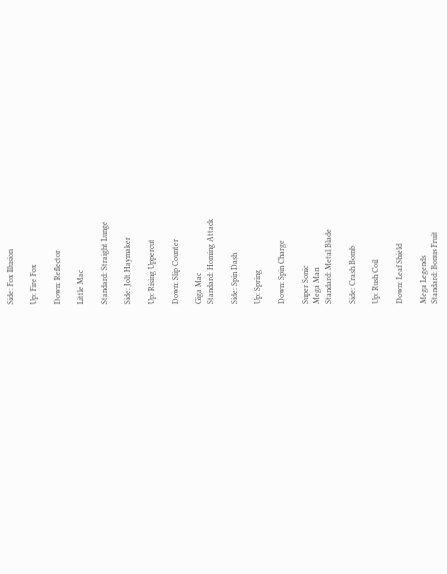Side: Fox Illusion

Up: Fire Fox

Down: Reflector

Little Mac

Standard: Straight Lunge

Side: Jolt Haymaker

Up: Rising Uppercut

Down: Slip Counter

Giga Mac
Standard: Homing Attack

Side: Spin Dash

Up: Spring

Down: Spin Charge

Super Sonic
Mega Man
Standard: Metal Blade

Side: Crash Bomb

Up: Rush Coil

Down: Leaf Shield

Mega Legends
Standard: Bonus Fruit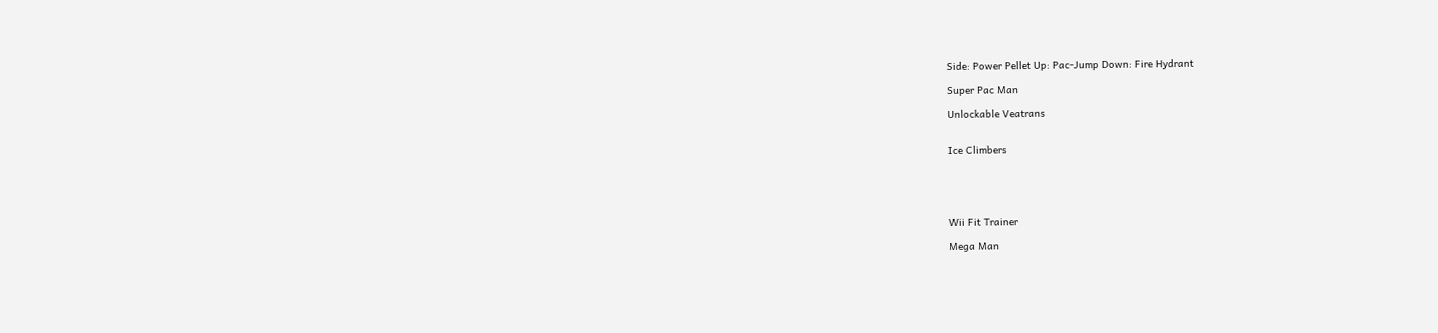Side: Power Pellet Up: Pac-Jump Down: Fire Hydrant

Super Pac Man

Unlockable Veatrans


Ice Climbers





Wii Fit Trainer

Mega Man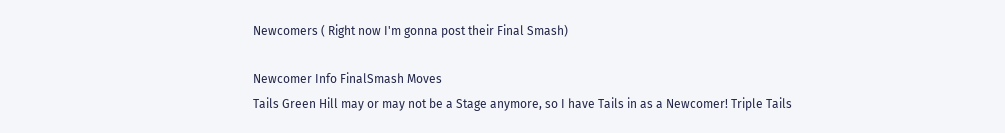Newcomers ( Right now I'm gonna post their Final Smash)

Newcomer Info FinalSmash Moves
Tails Green Hill may or may not be a Stage anymore, so I have Tails in as a Newcomer! Triple Tails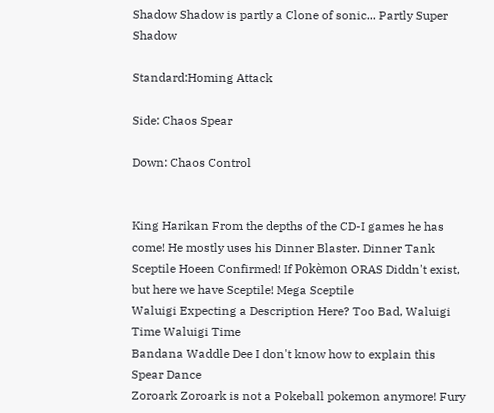Shadow Shadow is partly a Clone of sonic... Partly Super Shadow

Standard:Homing Attack

Side: Chaos Spear

Down: Chaos Control


King Harikan From the depths of the CD-I games he has come! He mostly uses his Dinner Blaster. Dinner Tank
Sceptile Hoeen Confirmed! If Pokèmon ORAS Diddn't exist, but here we have Sceptile! Mega Sceptile
Waluigi Expecting a Description Here? Too Bad, Waluigi Time Waluigi Time
Bandana Waddle Dee I don't know how to explain this Spear Dance
Zoroark Zoroark is not a Pokeball pokemon anymore! Fury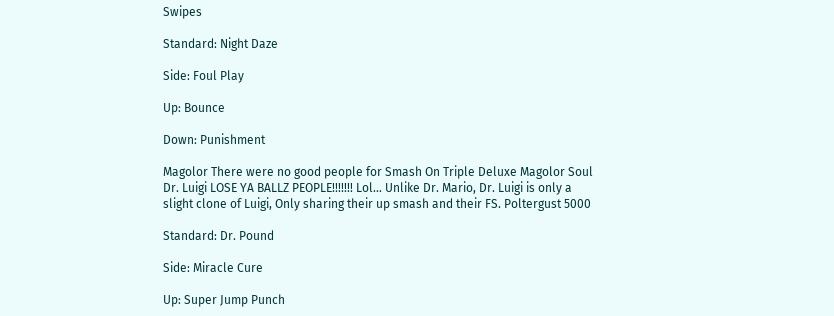Swipes

Standard: Night Daze

Side: Foul Play

Up: Bounce

Down: Punishment

Magolor There were no good people for Smash On Triple Deluxe Magolor Soul
Dr. Luigi LOSE YA BALLZ PEOPLE!!!!!!! Lol... Unlike Dr. Mario, Dr. Luigi is only a slight clone of Luigi, Only sharing their up smash and their FS. Poltergust 5000

Standard: Dr. Pound

Side: Miracle Cure

Up: Super Jump Punch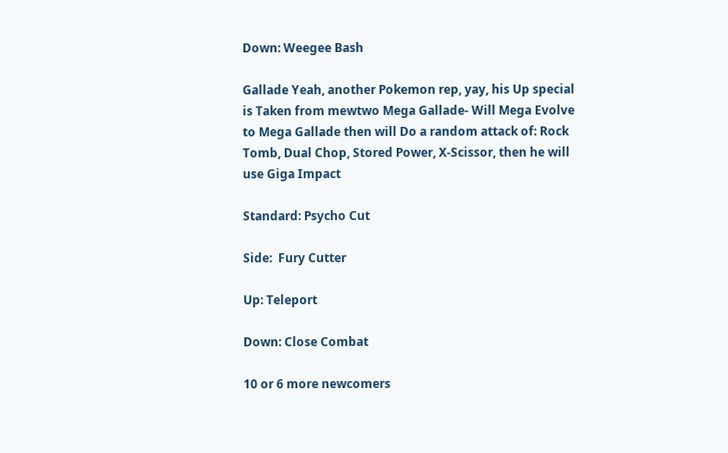Down: Weegee Bash

Gallade Yeah, another Pokemon rep, yay, his Up special is Taken from mewtwo Mega Gallade- Will Mega Evolve to Mega Gallade then will Do a random attack of: Rock Tomb, Dual Chop, Stored Power, X-Scissor, then he will use Giga Impact

Standard: Psycho Cut

Side:  Fury Cutter

Up: Teleport

Down: Close Combat

10 or 6 more newcomers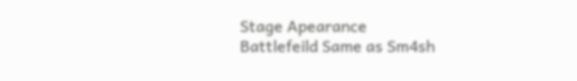Stage Apearance
Battlefeild Same as Sm4sh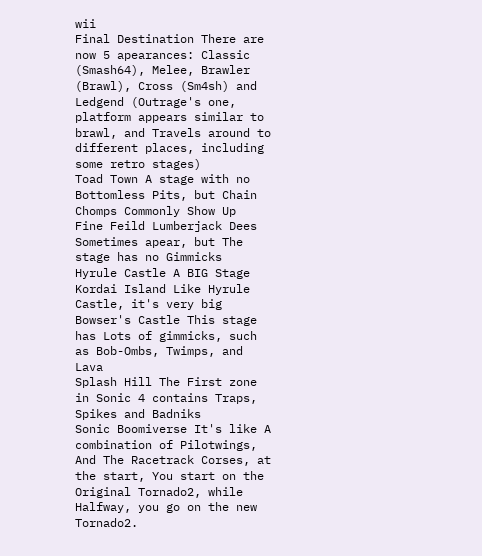wii
Final Destination There are now 5 apearances: Classic (Smash64), Melee, Brawler (Brawl), Cross (Sm4sh) and Ledgend (Outrage's one, platform appears similar to brawl, and Travels around to different places, including some retro stages)
Toad Town A stage with no Bottomless Pits, but Chain Chomps Commonly Show Up
Fine Feild Lumberjack Dees Sometimes apear, but The stage has no Gimmicks
Hyrule Castle A BIG Stage
Kordai Island Like Hyrule Castle, it's very big
Bowser's Castle This stage has Lots of gimmicks, such as Bob-Ombs, Twimps, and Lava
Splash Hill The First zone in Sonic 4 contains Traps, Spikes and Badniks
Sonic Boomiverse It's like A combination of Pilotwings, And The Racetrack Corses, at the start, You start on the Original Tornado2, while Halfway, you go on the new Tornado2.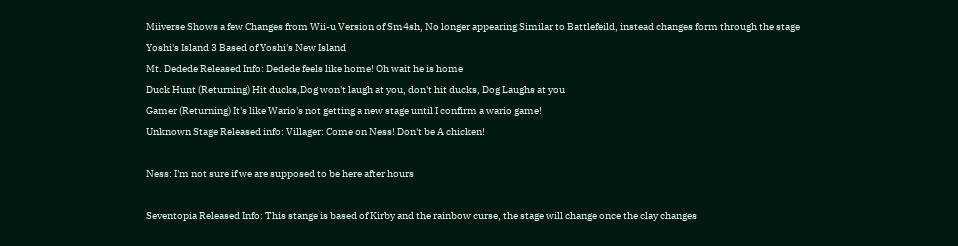Miiverse Shows a few Changes from Wii-u Version of Sm4sh, No longer appearing Similar to Battlefeild, instead changes form through the stage
Yoshi's Island 3 Based of Yoshi's New Island
Mt. Dedede Released Info: Dedede feels like home! Oh wait he is home
Duck Hunt (Returning) Hit ducks,Dog won't laugh at you, don't hit ducks, Dog Laughs at you
Gamer (Returning) It's like Wario's not getting a new stage until I confirm a wario game!
Unknown Stage Released info: Villager: Come on Ness! Don't be A chicken!

Ness: I'm not sure if we are supposed to be here after hours

Seventopia Released Info: This stange is based of Kirby and the rainbow curse, the stage will change once the clay changes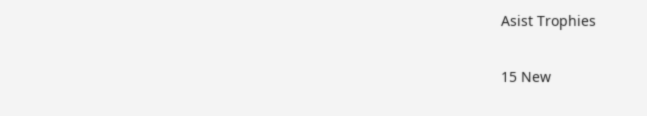Asist Trophies

15 New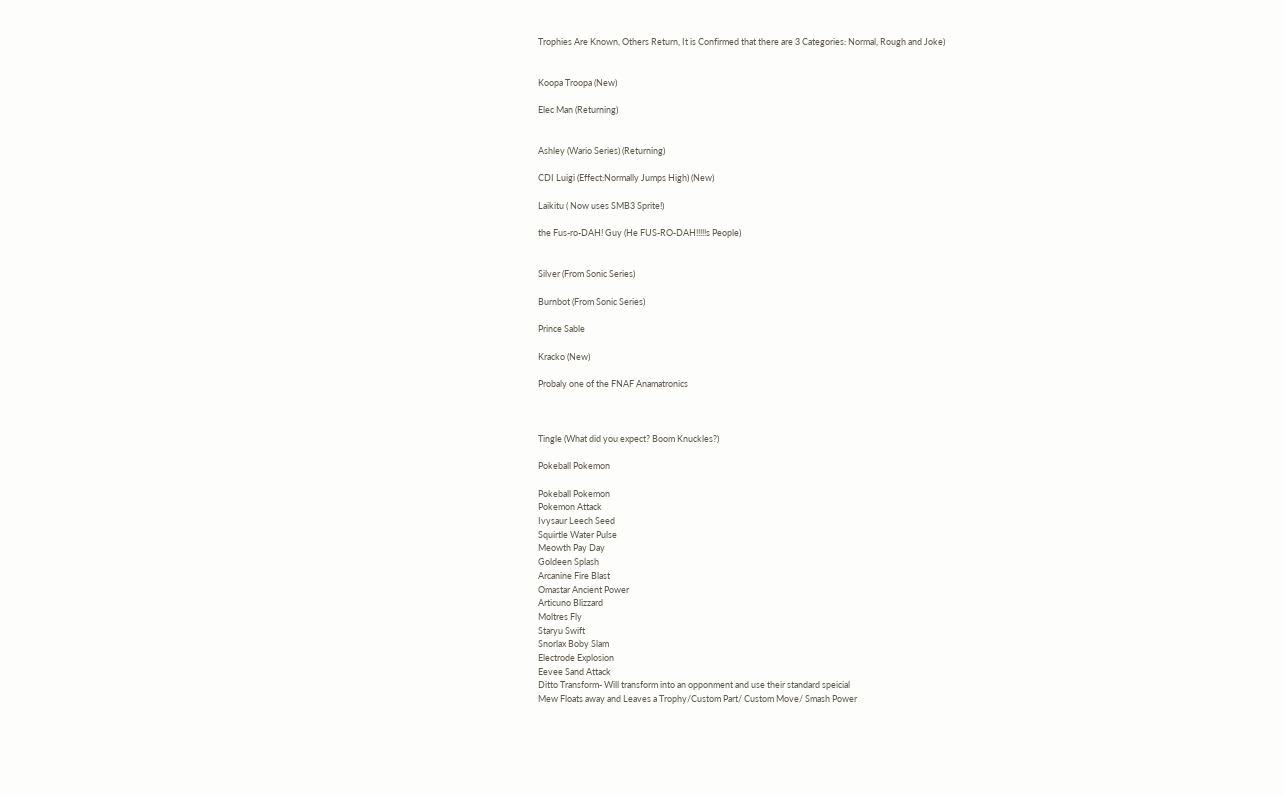Trophies Are Known, Others Return, It is Confirmed that there are 3 Categories: Normal, Rough and Joke)


Koopa Troopa (New)

Elec Man (Returning)


Ashley (Wario Series) (Returning)

CDI Luigi (Effect:Normally Jumps High) (New)

Laikitu ( Now uses SMB3 Sprite!)

the Fus-ro-DAH! Guy (He FUS-RO-DAH!!!!!s People)


Silver (From Sonic Series)

Burnbot (From Sonic Series)

Prince Sable

Kracko (New)

Probaly one of the FNAF Anamatronics



Tingle (What did you expect? Boom Knuckles?)

Pokeball Pokemon

Pokeball Pokemon
Pokemon Attack
Ivysaur Leech Seed
Squirtle Water Pulse
Meowth Pay Day
Goldeen Splash
Arcanine Fire Blast
Omastar Ancient Power
Articuno Blizzard
Moltres Fly
Staryu Swift
Snorlax Boby Slam
Electrode Explosion
Eevee Sand Attack
Ditto Transform- Will transform into an opponment and use their standard speicial
Mew Floats away and Leaves a Trophy/Custom Part/ Custom Move/ Smash Power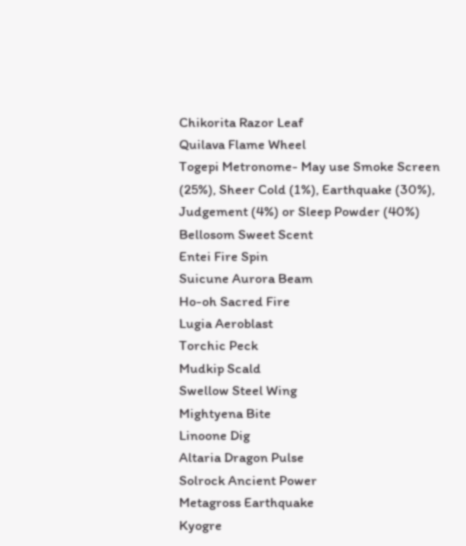Chikorita Razor Leaf
Quilava Flame Wheel
Togepi Metronome- May use Smoke Screen (25%), Sheer Cold (1%), Earthquake (30%), Judgement (4%) or Sleep Powder (40%)
Bellosom Sweet Scent
Entei Fire Spin
Suicune Aurora Beam
Ho-oh Sacred Fire
Lugia Aeroblast
Torchic Peck
Mudkip Scald
Swellow Steel Wing
Mightyena Bite
Linoone Dig
Altaria Dragon Pulse
Solrock Ancient Power
Metagross Earthquake
Kyogre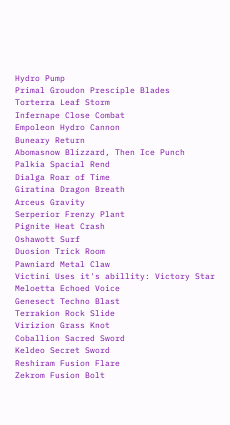Hydro Pump
Primal Groudon Presciple Blades
Torterra Leaf Storm
Infernape Close Combat
Empoleon Hydro Cannon
Buneary Return
Abomasnow Blizzard, Then Ice Punch
Palkia Spacial Rend
Dialga Roar of Time
Giratina Dragon Breath
Arceus Gravity
Serperior Frenzy Plant
Pignite Heat Crash
Oshawott Surf
Duosion Trick Room
Pawniard Metal Claw
Victini Uses it's abillity: Victory Star
Meloetta Echoed Voice
Genesect Techno Blast
Terrakion Rock Slide
Virizion Grass Knot
Coballion Sacred Sword
Keldeo Secret Sword
Reshiram Fusion Flare
Zekrom Fusion Bolt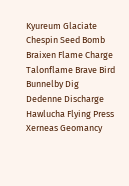Kyureum Glaciate
Chespin Seed Bomb
Braixen Flame Charge
Talonflame Brave Bird
Bunnelby Dig
Dedenne Discharge
Hawlucha Flying Press
Xerneas Geomancy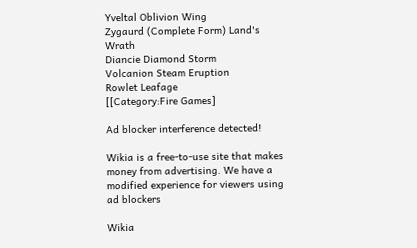Yveltal Oblivion Wing
Zygaurd (Complete Form) Land's Wrath
Diancie Diamond Storm
Volcanion Steam Eruption
Rowlet Leafage
[[Category:Fire Games]

Ad blocker interference detected!

Wikia is a free-to-use site that makes money from advertising. We have a modified experience for viewers using ad blockers

Wikia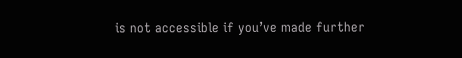is not accessible if you’ve made further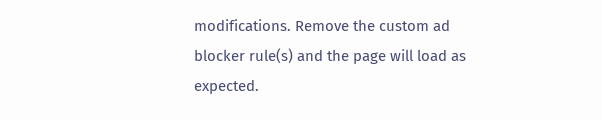modifications. Remove the custom ad blocker rule(s) and the page will load as expected.